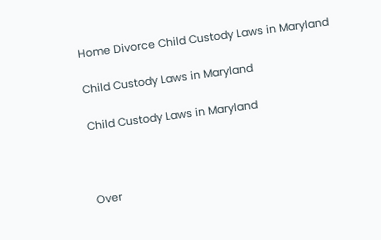Home Divorce Child Custody Laws in Maryland

Child Custody Laws in Maryland

Child Custody Laws in Maryland



Over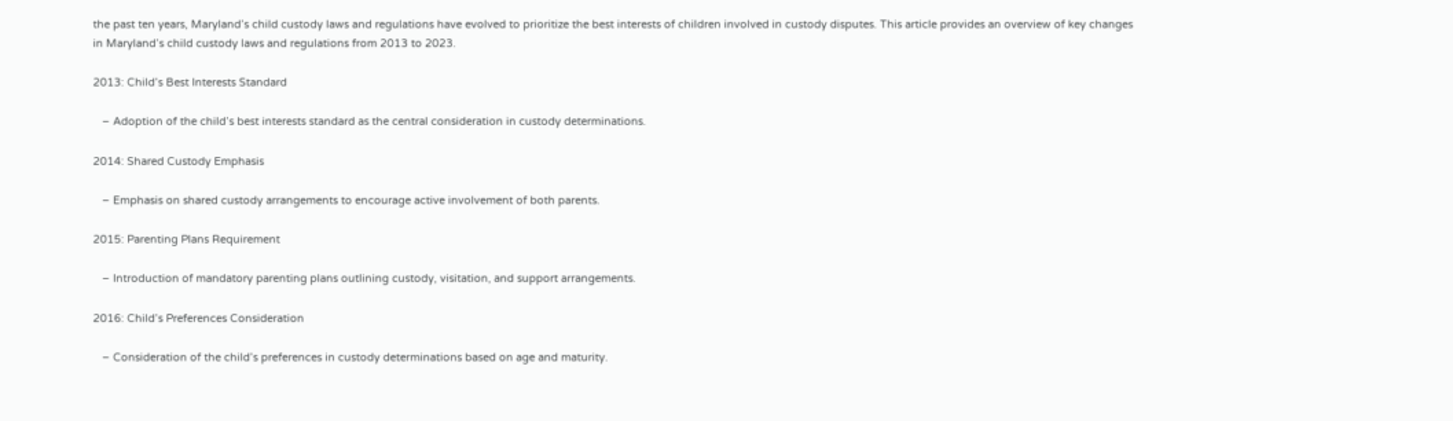the past ten years, Maryland’s child custody laws and regulations have evolved to prioritize the best interests of children involved in custody disputes. This article provides an overview of key changes in Maryland’s child custody laws and regulations from 2013 to 2023.

2013: Child’s Best Interests Standard

   – Adoption of the child’s best interests standard as the central consideration in custody determinations.

2014: Shared Custody Emphasis

   – Emphasis on shared custody arrangements to encourage active involvement of both parents.

2015: Parenting Plans Requirement

   – Introduction of mandatory parenting plans outlining custody, visitation, and support arrangements.

2016: Child’s Preferences Consideration

   – Consideration of the child’s preferences in custody determinations based on age and maturity.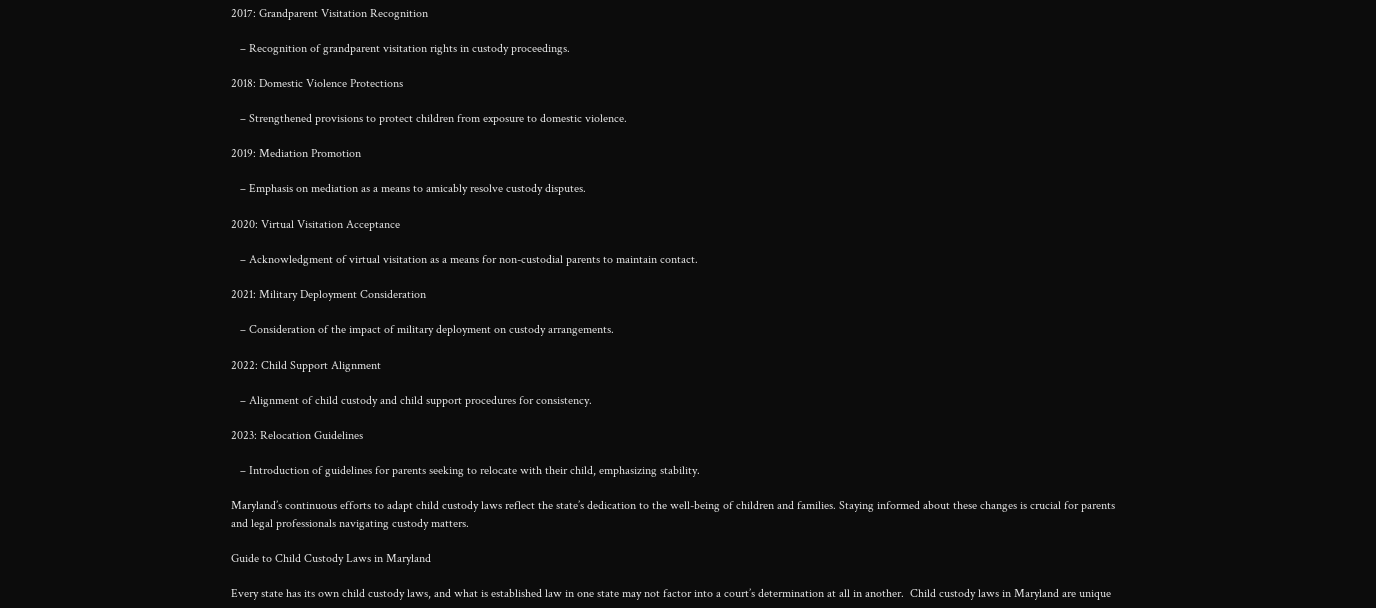2017: Grandparent Visitation Recognition

   – Recognition of grandparent visitation rights in custody proceedings.

2018: Domestic Violence Protections

   – Strengthened provisions to protect children from exposure to domestic violence.

2019: Mediation Promotion

   – Emphasis on mediation as a means to amicably resolve custody disputes.

2020: Virtual Visitation Acceptance

   – Acknowledgment of virtual visitation as a means for non-custodial parents to maintain contact.

2021: Military Deployment Consideration

   – Consideration of the impact of military deployment on custody arrangements.

2022: Child Support Alignment

   – Alignment of child custody and child support procedures for consistency.

2023: Relocation Guidelines

   – Introduction of guidelines for parents seeking to relocate with their child, emphasizing stability.

Maryland’s continuous efforts to adapt child custody laws reflect the state’s dedication to the well-being of children and families. Staying informed about these changes is crucial for parents and legal professionals navigating custody matters.

Guide to Child Custody Laws in Maryland

Every state has its own child custody laws, and what is established law in one state may not factor into a court’s determination at all in another.  Child custody laws in Maryland are unique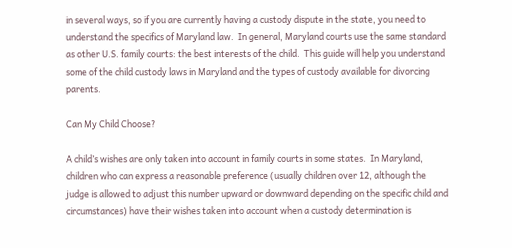in several ways, so if you are currently having a custody dispute in the state, you need to understand the specifics of Maryland law.  In general, Maryland courts use the same standard as other U.S. family courts: the best interests of the child.  This guide will help you understand some of the child custody laws in Maryland and the types of custody available for divorcing parents.

Can My Child Choose?

A child’s wishes are only taken into account in family courts in some states.  In Maryland, children who can express a reasonable preference (usually children over 12, although the judge is allowed to adjust this number upward or downward depending on the specific child and circumstances) have their wishes taken into account when a custody determination is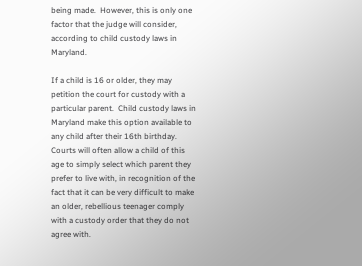being made.  However, this is only one factor that the judge will consider, according to child custody laws in Maryland.

If a child is 16 or older, they may petition the court for custody with a particular parent.  Child custody laws in Maryland make this option available to any child after their 16th birthday.  Courts will often allow a child of this age to simply select which parent they prefer to live with, in recognition of the fact that it can be very difficult to make an older, rebellious teenager comply with a custody order that they do not agree with.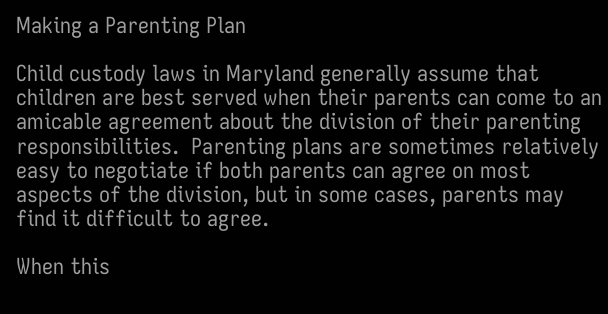Making a Parenting Plan

Child custody laws in Maryland generally assume that children are best served when their parents can come to an amicable agreement about the division of their parenting responsibilities.  Parenting plans are sometimes relatively easy to negotiate if both parents can agree on most aspects of the division, but in some cases, parents may find it difficult to agree.

When this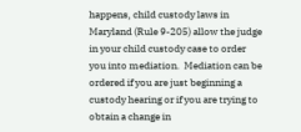happens, child custody laws in Maryland (Rule 9-205) allow the judge in your child custody case to order you into mediation.  Mediation can be ordered if you are just beginning a custody hearing or if you are trying to obtain a change in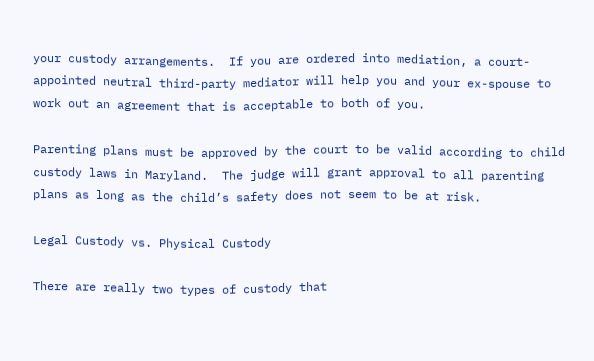your custody arrangements.  If you are ordered into mediation, a court-appointed neutral third-party mediator will help you and your ex-spouse to work out an agreement that is acceptable to both of you.

Parenting plans must be approved by the court to be valid according to child custody laws in Maryland.  The judge will grant approval to all parenting plans as long as the child’s safety does not seem to be at risk.

Legal Custody vs. Physical Custody

There are really two types of custody that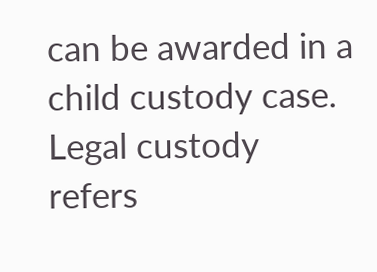can be awarded in a child custody case.  Legal custody refers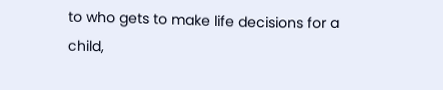to who gets to make life decisions for a child,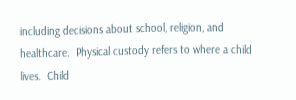including decisions about school, religion, and healthcare.  Physical custody refers to where a child lives.  Child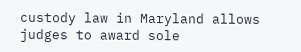custody law in Maryland allows judges to award sole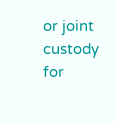or joint custody for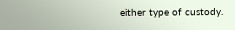either type of custody.